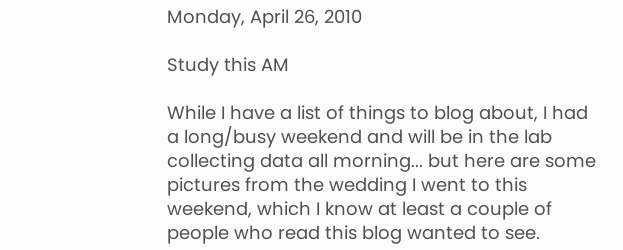Monday, April 26, 2010

Study this AM

While I have a list of things to blog about, I had a long/busy weekend and will be in the lab collecting data all morning... but here are some pictures from the wedding I went to this weekend, which I know at least a couple of people who read this blog wanted to see.